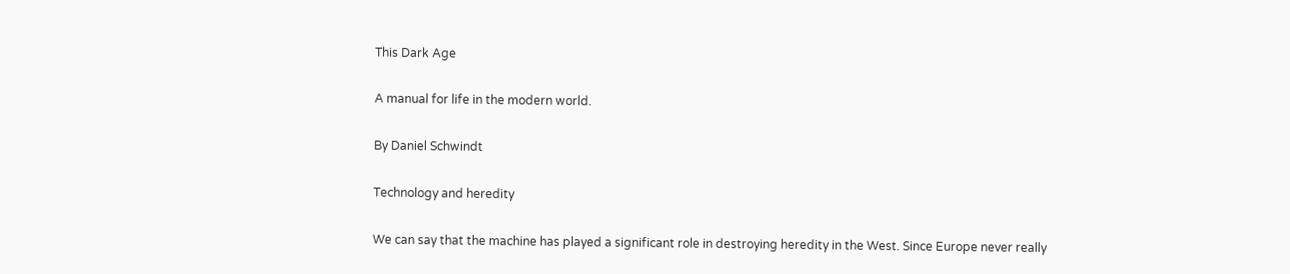This Dark Age

A manual for life in the modern world.

By Daniel Schwindt

Technology and heredity

We can say that the machine has played a significant role in destroying heredity in the West. Since Europe never really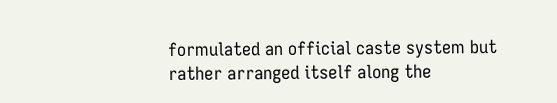formulated an official caste system but rather arranged itself along the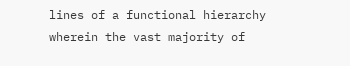lines of a functional hierarchy wherein the vast majority of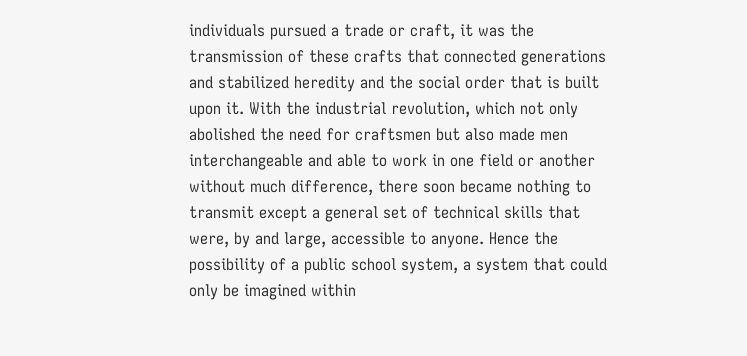individuals pursued a trade or craft, it was the transmission of these crafts that connected generations and stabilized heredity and the social order that is built upon it. With the industrial revolution, which not only abolished the need for craftsmen but also made men interchangeable and able to work in one field or another without much difference, there soon became nothing to transmit except a general set of technical skills that were, by and large, accessible to anyone. Hence the possibility of a public school system, a system that could only be imagined within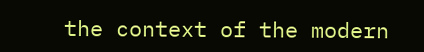the context of the modern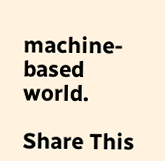machine-based world.

Share This